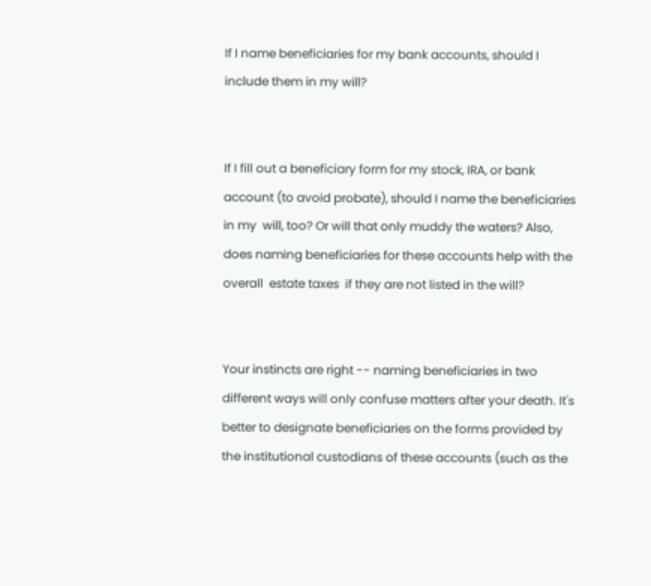If I name beneficiaries for my bank accounts, should I include them in my will?


If I fill out a beneficiary form for my stock, IRA, or bank account (to avoid probate), should I name the beneficiaries in my  will, too? Or will that only muddy the waters? Also, does naming beneficiaries for these accounts help with the overall  estate taxes  if they are not listed in the will?


Your instincts are right -- naming beneficiaries in two different ways will only confuse matters after your death. It's better to designate beneficiaries on the forms provided by the institutional custodians of these accounts (such as the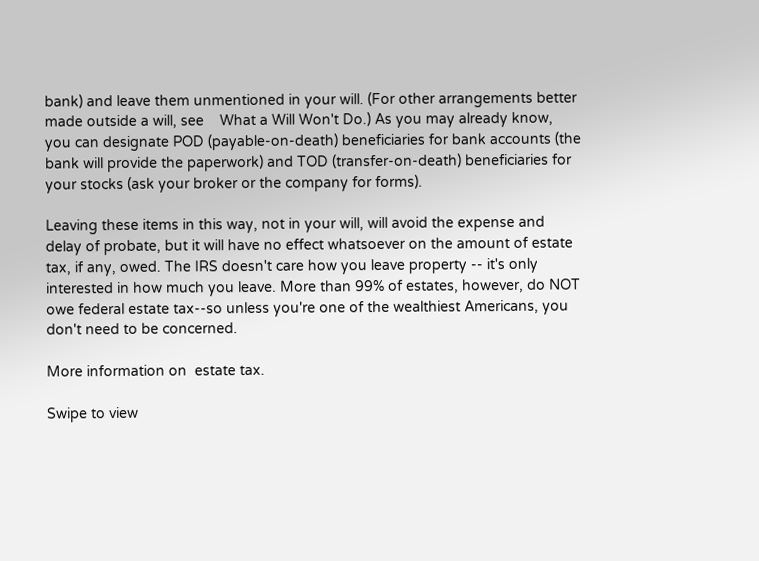bank) and leave them unmentioned in your will. (For other arrangements better made outside a will, see    What a Will Won't Do.) As you may already know, you can designate POD (payable-on-death) beneficiaries for bank accounts (the bank will provide the paperwork) and TOD (transfer-on-death) beneficiaries for your stocks (ask your broker or the company for forms).

Leaving these items in this way, not in your will, will avoid the expense and delay of probate, but it will have no effect whatsoever on the amount of estate tax, if any, owed. The IRS doesn't care how you leave property -- it's only interested in how much you leave. More than 99% of estates, however, do NOT owe federal estate tax--so unless you're one of the wealthiest Americans, you don't need to be concerned.

More information on  estate tax.

Swipe to view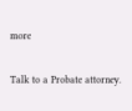more

Talk to a Probate attorney.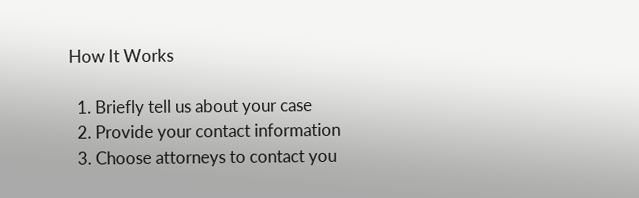How It Works

  1. Briefly tell us about your case
  2. Provide your contact information
  3. Choose attorneys to contact you